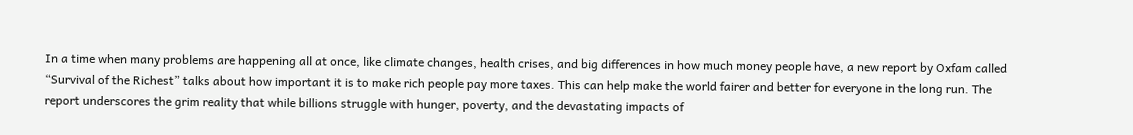In a time when many problems are happening all at once, like climate changes, health crises, and big differences in how much money people have, a new report by Oxfam called “Survival of the Richest” talks about how important it is to make rich people pay more taxes. This can help make the world fairer and better for everyone in the long run. The report underscores the grim reality that while billions struggle with hunger, poverty, and the devastating impacts of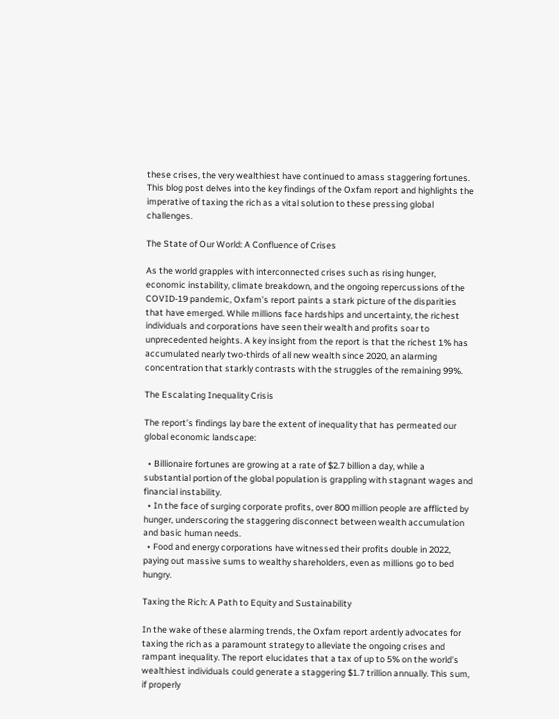these crises, the very wealthiest have continued to amass staggering fortunes. This blog post delves into the key findings of the Oxfam report and highlights the imperative of taxing the rich as a vital solution to these pressing global challenges.

The State of Our World: A Confluence of Crises

As the world grapples with interconnected crises such as rising hunger, economic instability, climate breakdown, and the ongoing repercussions of the COVID-19 pandemic, Oxfam’s report paints a stark picture of the disparities that have emerged. While millions face hardships and uncertainty, the richest individuals and corporations have seen their wealth and profits soar to unprecedented heights. A key insight from the report is that the richest 1% has accumulated nearly two-thirds of all new wealth since 2020, an alarming concentration that starkly contrasts with the struggles of the remaining 99%.

The Escalating Inequality Crisis

The report’s findings lay bare the extent of inequality that has permeated our global economic landscape:

  • Billionaire fortunes are growing at a rate of $2.7 billion a day, while a substantial portion of the global population is grappling with stagnant wages and financial instability.
  • In the face of surging corporate profits, over 800 million people are afflicted by hunger, underscoring the staggering disconnect between wealth accumulation and basic human needs.
  • Food and energy corporations have witnessed their profits double in 2022, paying out massive sums to wealthy shareholders, even as millions go to bed hungry.

Taxing the Rich: A Path to Equity and Sustainability

In the wake of these alarming trends, the Oxfam report ardently advocates for taxing the rich as a paramount strategy to alleviate the ongoing crises and rampant inequality. The report elucidates that a tax of up to 5% on the world’s wealthiest individuals could generate a staggering $1.7 trillion annually. This sum, if properly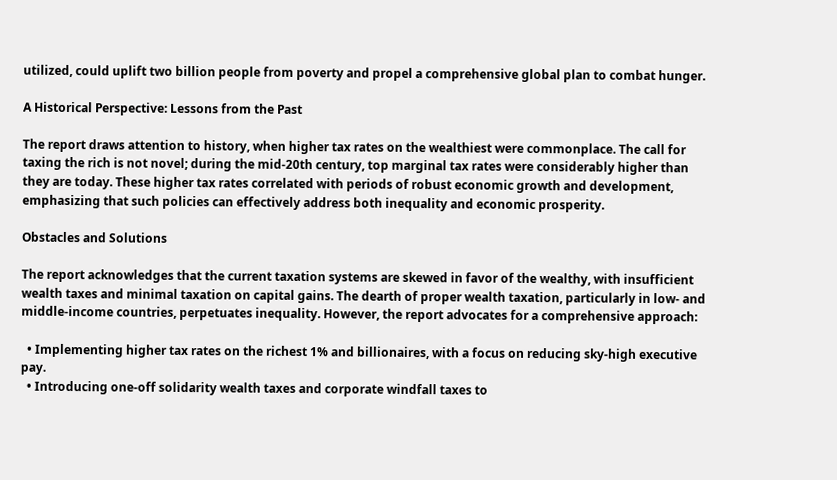utilized, could uplift two billion people from poverty and propel a comprehensive global plan to combat hunger.

A Historical Perspective: Lessons from the Past

The report draws attention to history, when higher tax rates on the wealthiest were commonplace. The call for taxing the rich is not novel; during the mid-20th century, top marginal tax rates were considerably higher than they are today. These higher tax rates correlated with periods of robust economic growth and development, emphasizing that such policies can effectively address both inequality and economic prosperity.

Obstacles and Solutions

The report acknowledges that the current taxation systems are skewed in favor of the wealthy, with insufficient wealth taxes and minimal taxation on capital gains. The dearth of proper wealth taxation, particularly in low- and middle-income countries, perpetuates inequality. However, the report advocates for a comprehensive approach:

  • Implementing higher tax rates on the richest 1% and billionaires, with a focus on reducing sky-high executive pay.
  • Introducing one-off solidarity wealth taxes and corporate windfall taxes to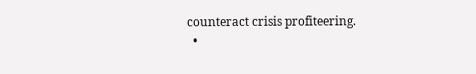counteract crisis profiteering.
  •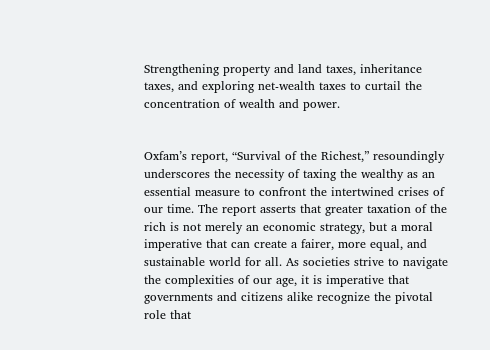Strengthening property and land taxes, inheritance taxes, and exploring net-wealth taxes to curtail the concentration of wealth and power.


Oxfam’s report, “Survival of the Richest,” resoundingly underscores the necessity of taxing the wealthy as an essential measure to confront the intertwined crises of our time. The report asserts that greater taxation of the rich is not merely an economic strategy, but a moral imperative that can create a fairer, more equal, and sustainable world for all. As societies strive to navigate the complexities of our age, it is imperative that governments and citizens alike recognize the pivotal role that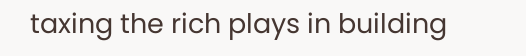taxing the rich plays in building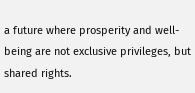a future where prosperity and well-being are not exclusive privileges, but shared rights.